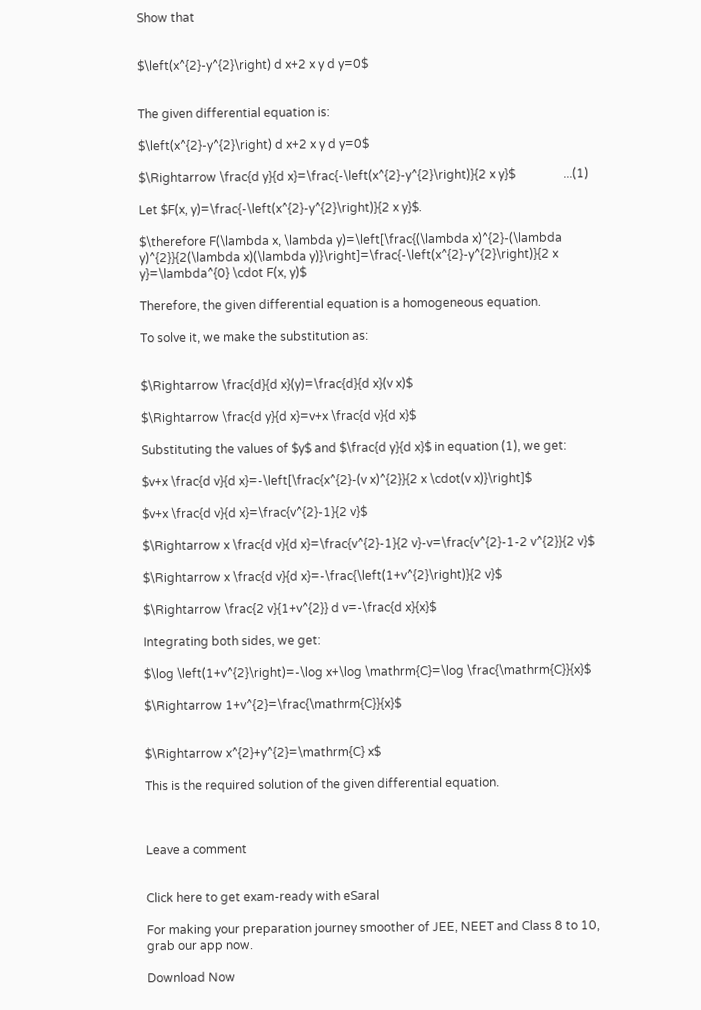Show that


$\left(x^{2}-y^{2}\right) d x+2 x y d y=0$


The given differential equation is:

$\left(x^{2}-y^{2}\right) d x+2 x y d y=0$

$\Rightarrow \frac{d y}{d x}=\frac{-\left(x^{2}-y^{2}\right)}{2 x y}$                ...(1)

Let $F(x, y)=\frac{-\left(x^{2}-y^{2}\right)}{2 x y}$.

$\therefore F(\lambda x, \lambda y)=\left[\frac{(\lambda x)^{2}-(\lambda y)^{2}}{2(\lambda x)(\lambda y)}\right]=\frac{-\left(x^{2}-y^{2}\right)}{2 x y}=\lambda^{0} \cdot F(x, y)$

Therefore, the given differential equation is a homogeneous equation.

To solve it, we make the substitution as:


$\Rightarrow \frac{d}{d x}(y)=\frac{d}{d x}(v x)$

$\Rightarrow \frac{d y}{d x}=v+x \frac{d v}{d x}$

Substituting the values of $y$ and $\frac{d y}{d x}$ in equation (1), we get:

$v+x \frac{d v}{d x}=-\left[\frac{x^{2}-(v x)^{2}}{2 x \cdot(v x)}\right]$

$v+x \frac{d v}{d x}=\frac{v^{2}-1}{2 v}$

$\Rightarrow x \frac{d v}{d x}=\frac{v^{2}-1}{2 v}-v=\frac{v^{2}-1-2 v^{2}}{2 v}$

$\Rightarrow x \frac{d v}{d x}=-\frac{\left(1+v^{2}\right)}{2 v}$

$\Rightarrow \frac{2 v}{1+v^{2}} d v=-\frac{d x}{x}$

Integrating both sides, we get:

$\log \left(1+v^{2}\right)=-\log x+\log \mathrm{C}=\log \frac{\mathrm{C}}{x}$

$\Rightarrow 1+v^{2}=\frac{\mathrm{C}}{x}$


$\Rightarrow x^{2}+y^{2}=\mathrm{C} x$

This is the required solution of the given differential equation.



Leave a comment


Click here to get exam-ready with eSaral

For making your preparation journey smoother of JEE, NEET and Class 8 to 10, grab our app now.

Download Now